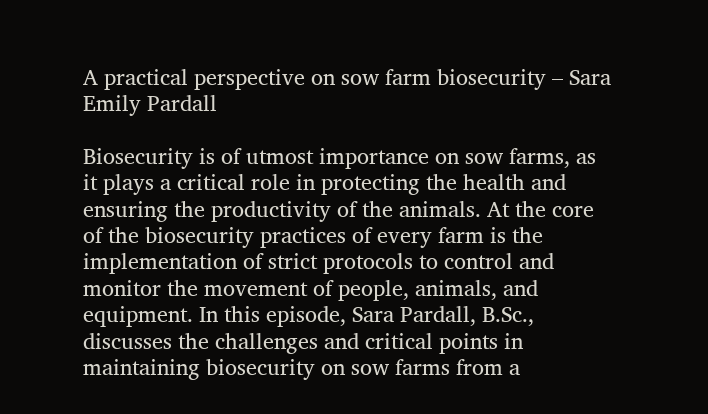A practical perspective on sow farm biosecurity – Sara Emily Pardall

Biosecurity is of utmost importance on sow farms, as it plays a critical role in protecting the health and ensuring the productivity of the animals. At the core of the biosecurity practices of every farm is the implementation of strict protocols to control and monitor the movement of people, animals, and equipment. In this episode, Sara Pardall, B.Sc., discusses the challenges and critical points in maintaining biosecurity on sow farms from a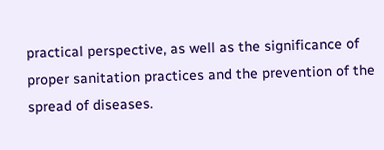practical perspective, as well as the significance of proper sanitation practices and the prevention of the spread of diseases.